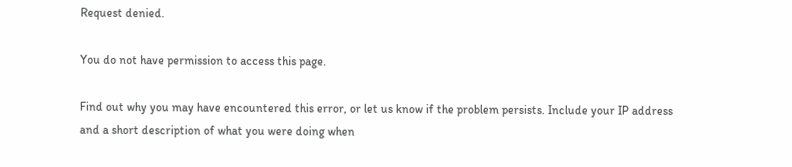Request denied.

You do not have permission to access this page.

Find out why you may have encountered this error, or let us know if the problem persists. Include your IP address and a short description of what you were doing when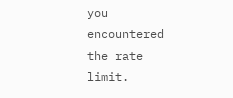you encountered the rate limit.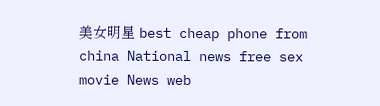美女明星 best cheap phone from china National news free sex movie News web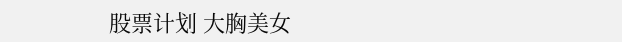股票计划 大胸美女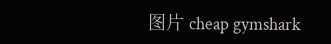图片 cheap gymshark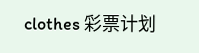clothes 彩票计划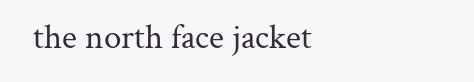the north face jacket